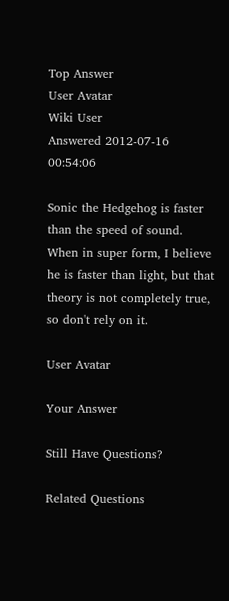Top Answer
User Avatar
Wiki User
Answered 2012-07-16 00:54:06

Sonic the Hedgehog is faster than the speed of sound. When in super form, I believe he is faster than light, but that theory is not completely true, so don't rely on it.

User Avatar

Your Answer

Still Have Questions?

Related Questions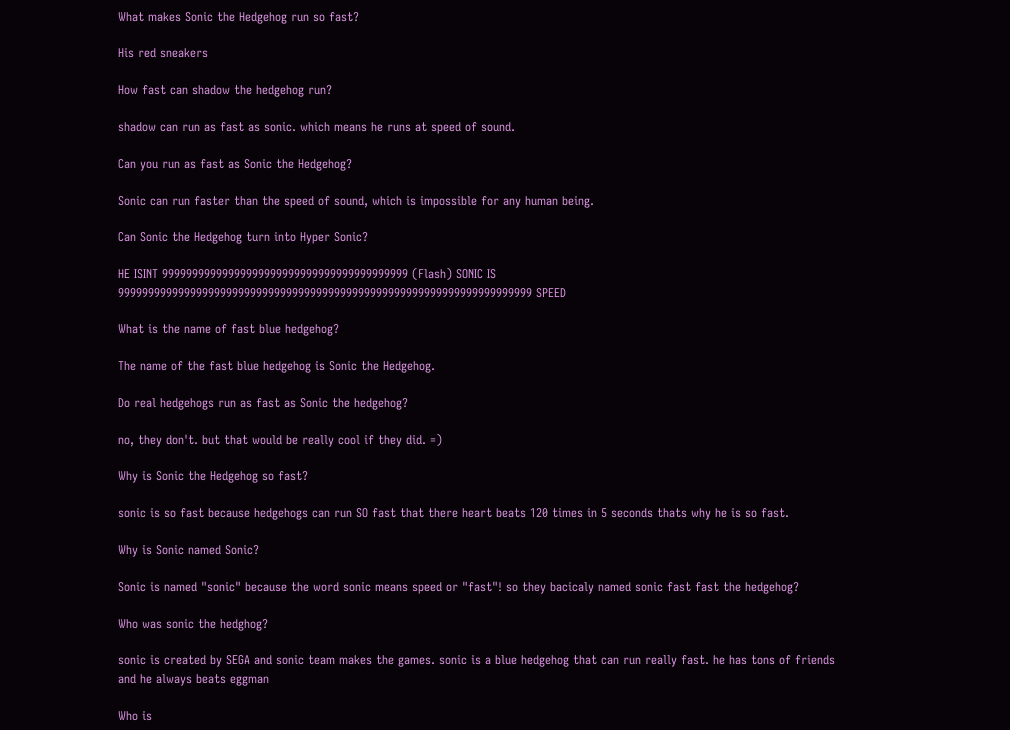What makes Sonic the Hedgehog run so fast?

His red sneakers

How fast can shadow the hedgehog run?

shadow can run as fast as sonic. which means he runs at speed of sound.

Can you run as fast as Sonic the Hedgehog?

Sonic can run faster than the speed of sound, which is impossible for any human being.

Can Sonic the Hedgehog turn into Hyper Sonic?

HE ISINT 99999999999999999999999999999999999999999 (Flash) SONIC IS 999999999999999999999999999999999999999999999999999999999999999999999 SPEED

What is the name of fast blue hedgehog?

The name of the fast blue hedgehog is Sonic the Hedgehog.

Do real hedgehogs run as fast as Sonic the hedgehog?

no, they don't. but that would be really cool if they did. =)

Why is Sonic the Hedgehog so fast?

sonic is so fast because hedgehogs can run SO fast that there heart beats 120 times in 5 seconds thats why he is so fast.

Why is Sonic named Sonic?

Sonic is named "sonic" because the word sonic means speed or "fast"! so they bacicaly named sonic fast fast the hedgehog?

Who was sonic the hedghog?

sonic is created by SEGA and sonic team makes the games. sonic is a blue hedgehog that can run really fast. he has tons of friends and he always beats eggman

Who is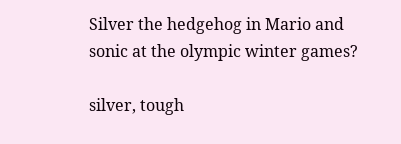Silver the hedgehog in Mario and sonic at the olympic winter games?

silver, tough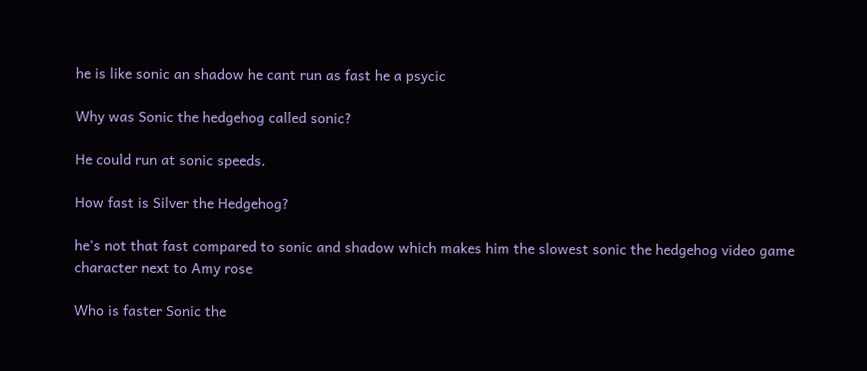he is like sonic an shadow he cant run as fast he a psycic

Why was Sonic the hedgehog called sonic?

He could run at sonic speeds.

How fast is Silver the Hedgehog?

he's not that fast compared to sonic and shadow which makes him the slowest sonic the hedgehog video game character next to Amy rose

Who is faster Sonic the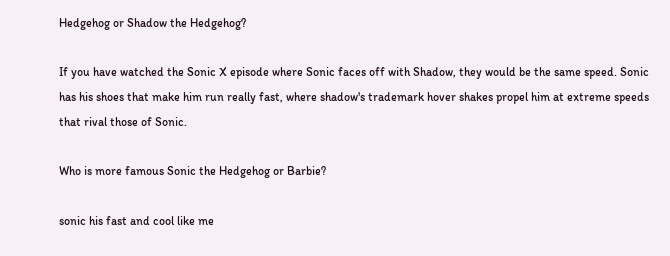Hedgehog or Shadow the Hedgehog?

If you have watched the Sonic X episode where Sonic faces off with Shadow, they would be the same speed. Sonic has his shoes that make him run really fast, where shadow's trademark hover shakes propel him at extreme speeds that rival those of Sonic.

Who is more famous Sonic the Hedgehog or Barbie?

sonic his fast and cool like me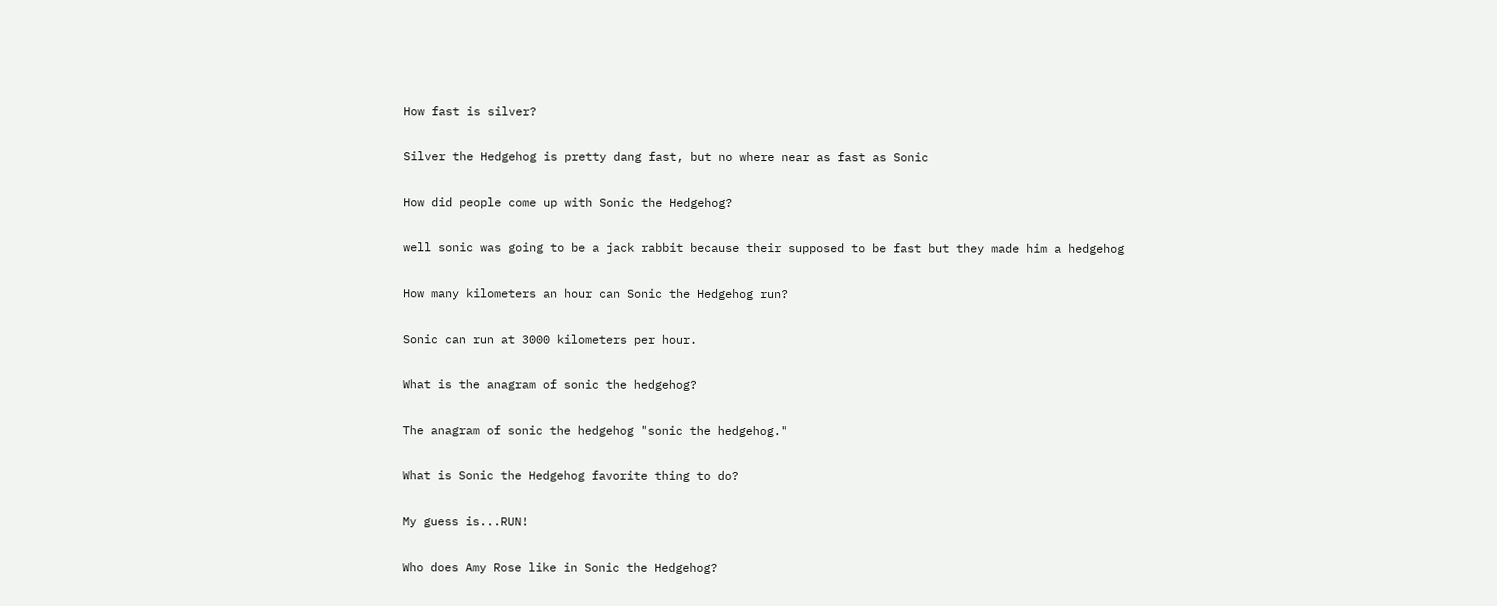How fast is silver?

Silver the Hedgehog is pretty dang fast, but no where near as fast as Sonic

How did people come up with Sonic the Hedgehog?

well sonic was going to be a jack rabbit because their supposed to be fast but they made him a hedgehog

How many kilometers an hour can Sonic the Hedgehog run?

Sonic can run at 3000 kilometers per hour.

What is the anagram of sonic the hedgehog?

The anagram of sonic the hedgehog "sonic the hedgehog."

What is Sonic the Hedgehog favorite thing to do?

My guess is...RUN!

Who does Amy Rose like in Sonic the Hedgehog?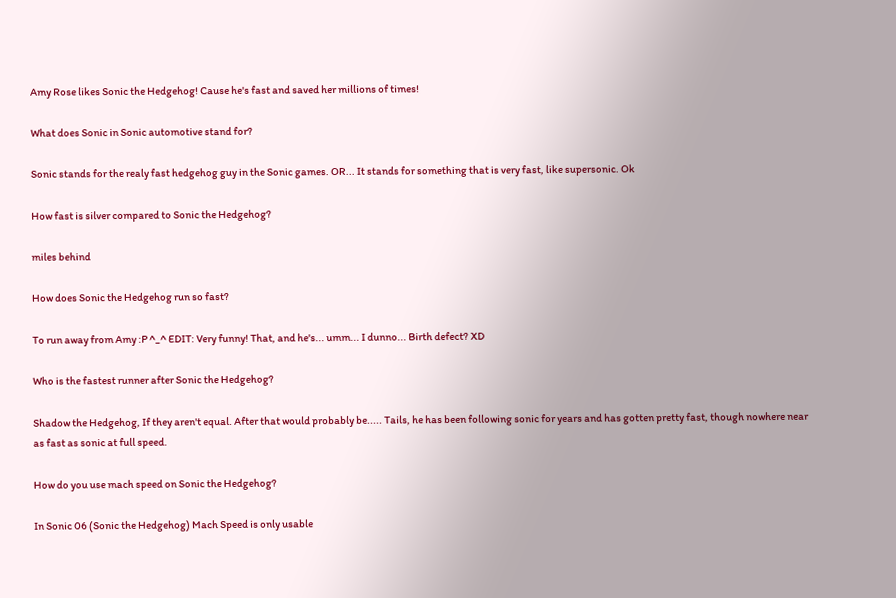Amy Rose likes Sonic the Hedgehog! Cause he's fast and saved her millions of times!

What does Sonic in Sonic automotive stand for?

Sonic stands for the realy fast hedgehog guy in the Sonic games. OR... It stands for something that is very fast, like supersonic. Ok

How fast is silver compared to Sonic the Hedgehog?

miles behind

How does Sonic the Hedgehog run so fast?

To run away from Amy :P ^_^ EDIT: Very funny! That, and he's... umm... I dunno... Birth defect? XD

Who is the fastest runner after Sonic the Hedgehog?

Shadow the Hedgehog, If they aren't equal. After that would probably be..... Tails, he has been following sonic for years and has gotten pretty fast, though nowhere near as fast as sonic at full speed.

How do you use mach speed on Sonic the Hedgehog?

In Sonic 06 (Sonic the Hedgehog) Mach Speed is only usable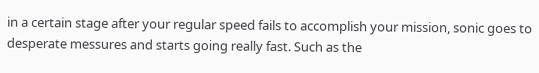in a certain stage after your regular speed fails to accomplish your mission, sonic goes to desperate messures and starts going really fast. Such as the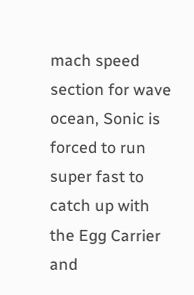mach speed section for wave ocean, Sonic is forced to run super fast to catch up with the Egg Carrier and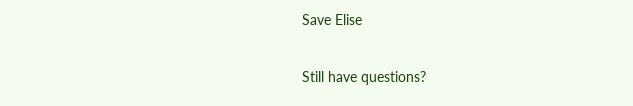Save Elise

Still have questions?